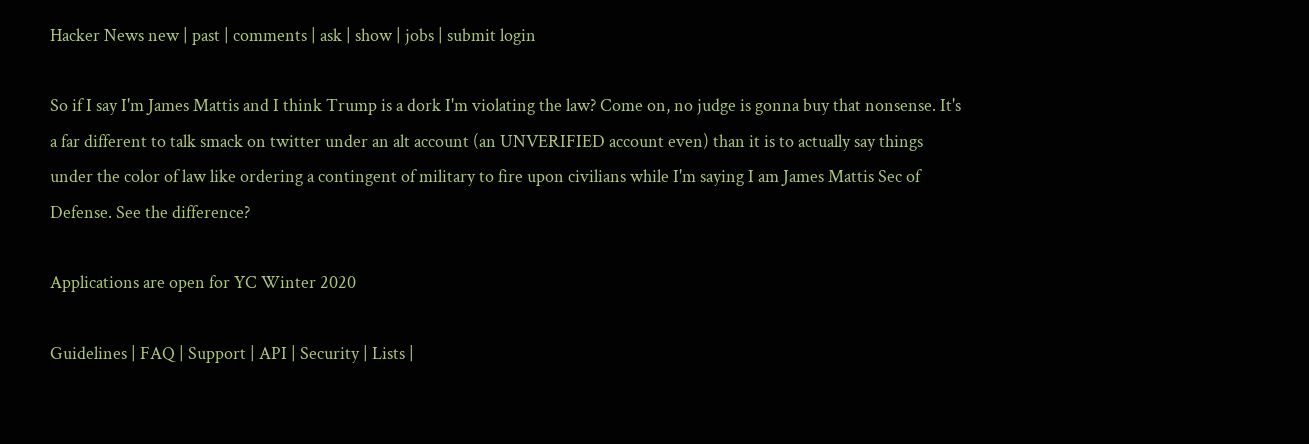Hacker News new | past | comments | ask | show | jobs | submit login

So if I say I'm James Mattis and I think Trump is a dork I'm violating the law? Come on, no judge is gonna buy that nonsense. It's a far different to talk smack on twitter under an alt account (an UNVERIFIED account even) than it is to actually say things under the color of law like ordering a contingent of military to fire upon civilians while I'm saying I am James Mattis Sec of Defense. See the difference?

Applications are open for YC Winter 2020

Guidelines | FAQ | Support | API | Security | Lists |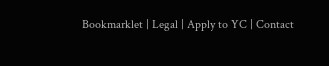Bookmarklet | Legal | Apply to YC | Contact